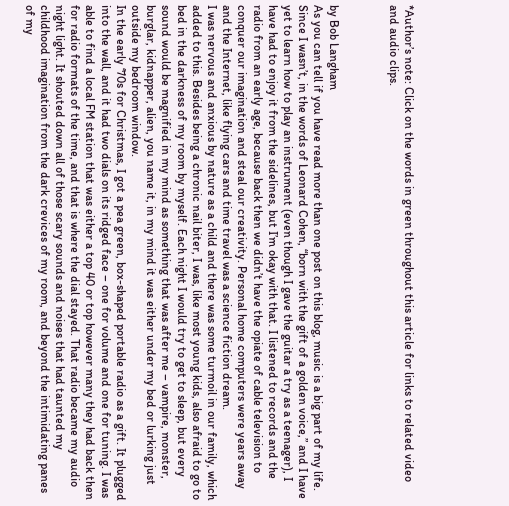*Author’s note: Click on the words in green throughout this article for links to related video and audio clips.



by Bob Langham
As you can tell if you have read more than one post on this blog, music is a big part of my life. Since I wasn’t, in the words of Leonard Cohen, “born with the gift of a golden voice,” and I have yet to learn how to play an instrument (even though I gave the guitar a try as a teenager), I have had to enjoy it from the sidelines, but I’m okay with that. I listened to records and the radio from an early age, because back then we didn’t have the opiate of cable television to conquer our imagination and steal our creativity. Personal home computers were years away and the Internet, like flying cars and time travel was a science fiction dream.
I was nervous and anxious by nature as a child and there was some turmoil in our family, which added to this. Besides being a chronic nail biter, I was, like most young kids, also afraid to go to bed in the darkness of my room by myself. Each night I would try to get to sleep, but every sound would be magnified in my mind as something that was after me – vampire, monster, burglar, kidnapper, alien, you name it, in my mind it was either under my bed or lurking just outside my bedroom window.
In the early ‘70s for Christmas, I got a pea green, box-shaped portable radio as a gift. It plugged into the wall, and it had two dials on its ridged face – one for volume and one for tuning. I was able to find a local FM station that was either a top 40 or top however many they had back then for radio formats of the time, and that is where the dial stayed. That radio became my audio night light. It shouted down all of those scary sounds and noises that had taunted my childhood imagination from the dark crevices of my room, and beyond the intimidating panes of my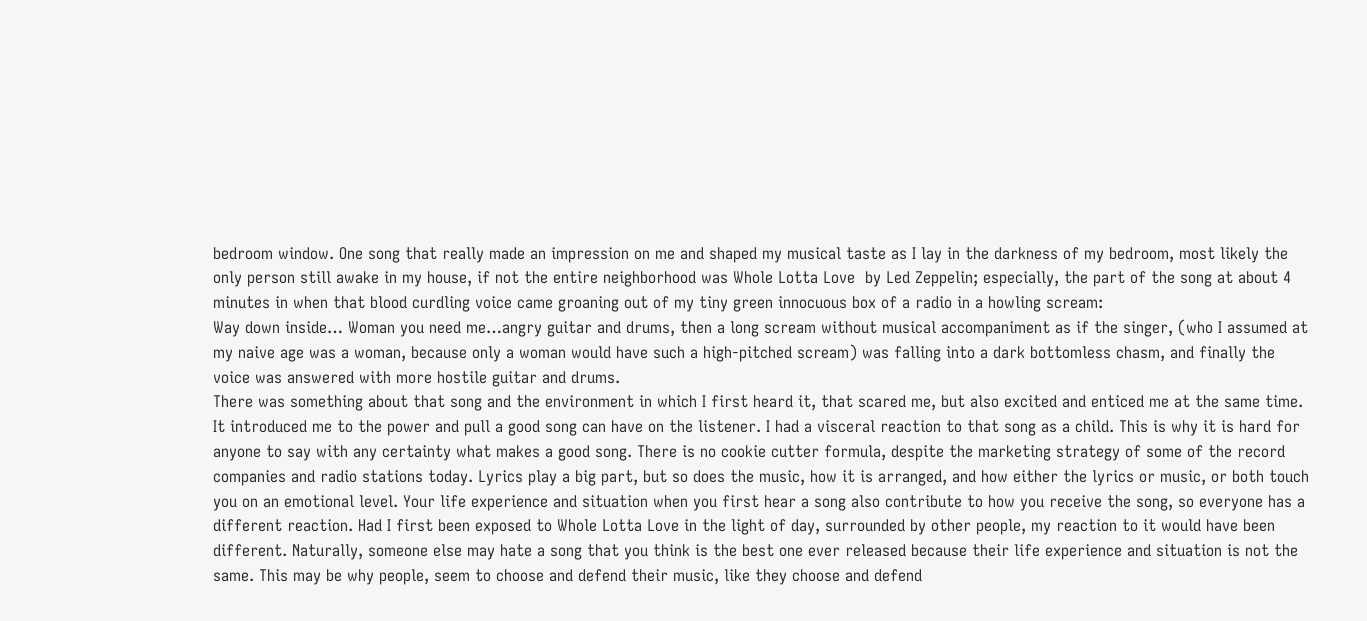bedroom window. One song that really made an impression on me and shaped my musical taste as I lay in the darkness of my bedroom, most likely the only person still awake in my house, if not the entire neighborhood was Whole Lotta Love  by Led Zeppelin; especially, the part of the song at about 4 minutes in when that blood curdling voice came groaning out of my tiny green innocuous box of a radio in a howling scream:
Way down inside… Woman you need me…angry guitar and drums, then a long scream without musical accompaniment as if the singer, (who I assumed at my naive age was a woman, because only a woman would have such a high-pitched scream) was falling into a dark bottomless chasm, and finally the voice was answered with more hostile guitar and drums.
There was something about that song and the environment in which I first heard it, that scared me, but also excited and enticed me at the same time. It introduced me to the power and pull a good song can have on the listener. I had a visceral reaction to that song as a child. This is why it is hard for anyone to say with any certainty what makes a good song. There is no cookie cutter formula, despite the marketing strategy of some of the record companies and radio stations today. Lyrics play a big part, but so does the music, how it is arranged, and how either the lyrics or music, or both touch you on an emotional level. Your life experience and situation when you first hear a song also contribute to how you receive the song, so everyone has a different reaction. Had I first been exposed to Whole Lotta Love in the light of day, surrounded by other people, my reaction to it would have been different. Naturally, someone else may hate a song that you think is the best one ever released because their life experience and situation is not the same. This may be why people, seem to choose and defend their music, like they choose and defend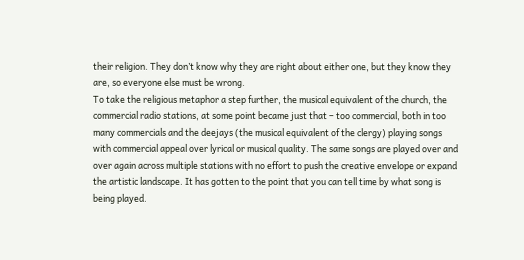their religion. They don’t know why they are right about either one, but they know they are, so everyone else must be wrong.
To take the religious metaphor a step further, the musical equivalent of the church, the commercial radio stations, at some point became just that – too commercial, both in too many commercials and the deejays (the musical equivalent of the clergy) playing songs with commercial appeal over lyrical or musical quality. The same songs are played over and over again across multiple stations with no effort to push the creative envelope or expand the artistic landscape. It has gotten to the point that you can tell time by what song is being played.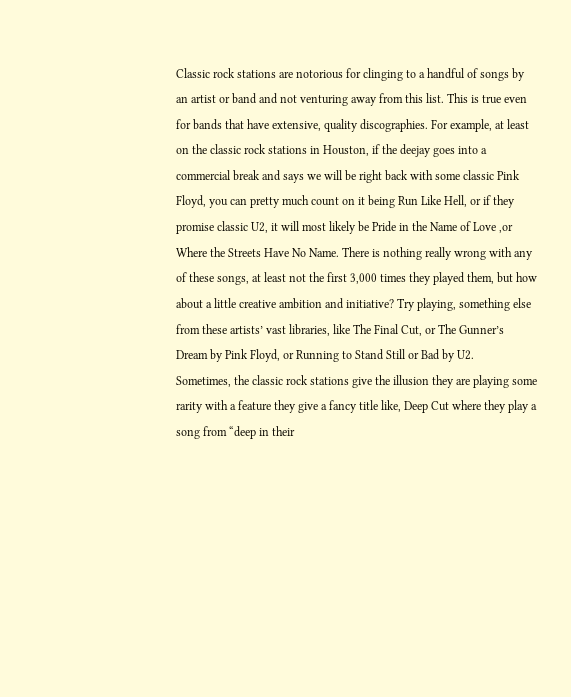Classic rock stations are notorious for clinging to a handful of songs by an artist or band and not venturing away from this list. This is true even for bands that have extensive, quality discographies. For example, at least on the classic rock stations in Houston, if the deejay goes into a commercial break and says we will be right back with some classic Pink Floyd, you can pretty much count on it being Run Like Hell, or if they promise classic U2, it will most likely be Pride in the Name of Love ,or Where the Streets Have No Name. There is nothing really wrong with any of these songs, at least not the first 3,000 times they played them, but how about a little creative ambition and initiative? Try playing, something else from these artists’ vast libraries, like The Final Cut, or The Gunner’s Dream by Pink Floyd, or Running to Stand Still or Bad by U2.
Sometimes, the classic rock stations give the illusion they are playing some rarity with a feature they give a fancy title like, Deep Cut where they play a song from “deep in their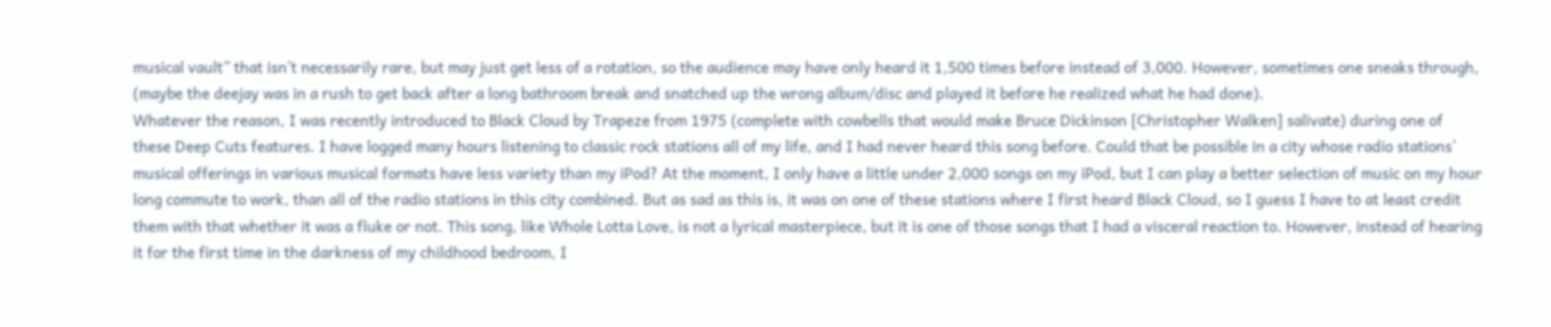musical vault” that isn’t necessarily rare, but may just get less of a rotation, so the audience may have only heard it 1,500 times before instead of 3,000. However, sometimes one sneaks through, (maybe the deejay was in a rush to get back after a long bathroom break and snatched up the wrong album/disc and played it before he realized what he had done).
Whatever the reason, I was recently introduced to Black Cloud by Trapeze from 1975 (complete with cowbells that would make Bruce Dickinson [Christopher Walken] salivate) during one of these Deep Cuts features. I have logged many hours listening to classic rock stations all of my life, and I had never heard this song before. Could that be possible in a city whose radio stations’ musical offerings in various musical formats have less variety than my iPod? At the moment, I only have a little under 2,000 songs on my iPod, but I can play a better selection of music on my hour long commute to work, than all of the radio stations in this city combined. But as sad as this is, it was on one of these stations where I first heard Black Cloud, so I guess I have to at least credit them with that whether it was a fluke or not. This song, like Whole Lotta Love, is not a lyrical masterpiece, but it is one of those songs that I had a visceral reaction to. However, instead of hearing it for the first time in the darkness of my childhood bedroom, I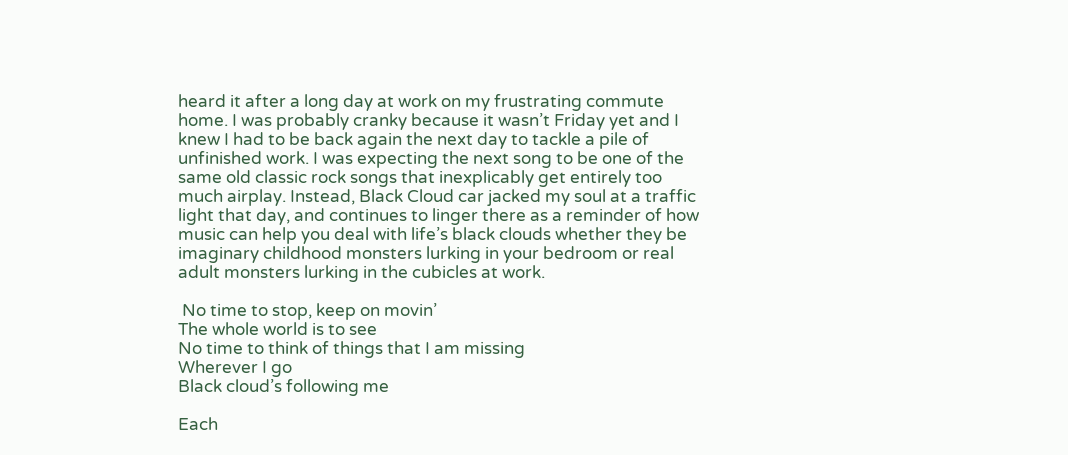heard it after a long day at work on my frustrating commute home. I was probably cranky because it wasn’t Friday yet and I knew I had to be back again the next day to tackle a pile of unfinished work. I was expecting the next song to be one of the same old classic rock songs that inexplicably get entirely too much airplay. Instead, Black Cloud car jacked my soul at a traffic light that day, and continues to linger there as a reminder of how music can help you deal with life’s black clouds whether they be imaginary childhood monsters lurking in your bedroom or real adult monsters lurking in the cubicles at work.

 No time to stop, keep on movin’
The whole world is to see
No time to think of things that I am missing
Wherever I go
Black cloud’s following me

Each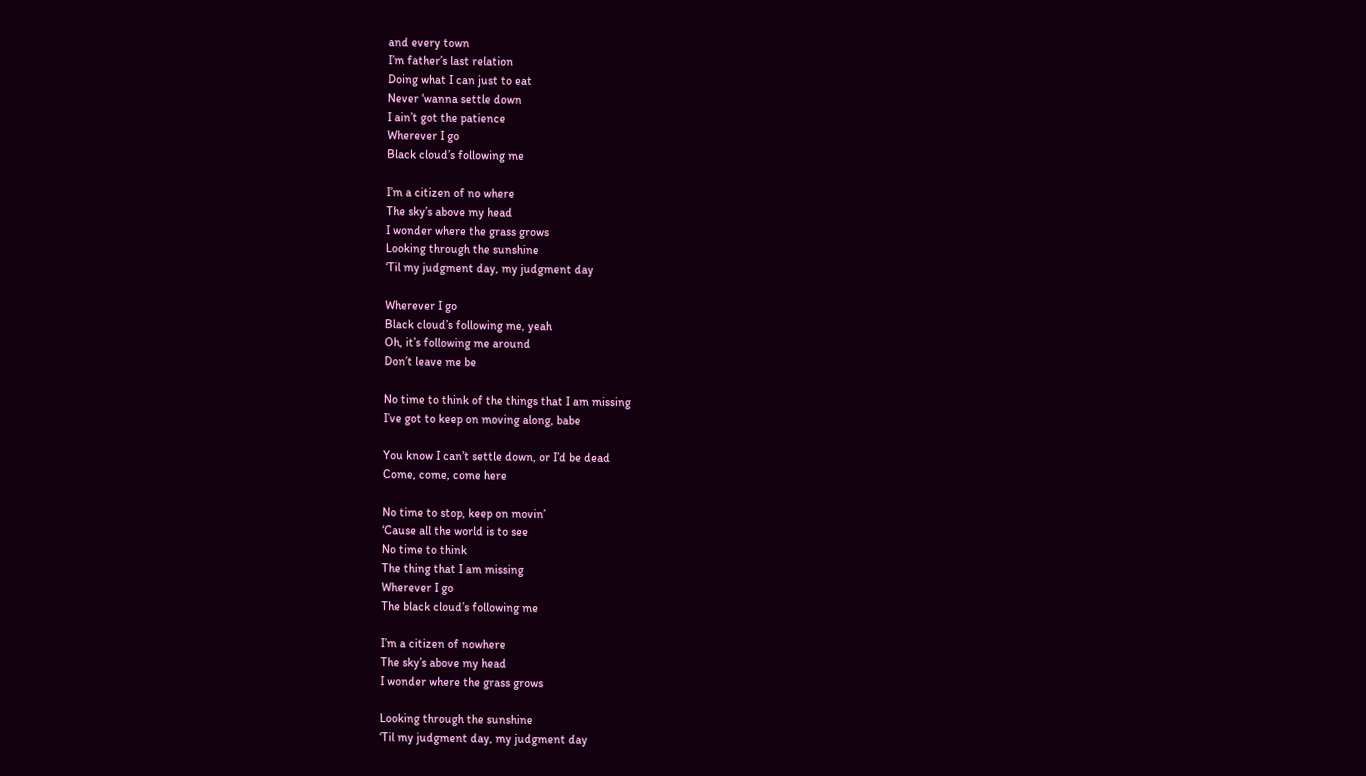and every town
I’m father’s last relation
Doing what I can just to eat
Never ‘wanna settle down
I ain’t got the patience
Wherever I go
Black cloud’s following me

I’m a citizen of no where
The sky’s above my head
I wonder where the grass grows
Looking through the sunshine
‘Til my judgment day, my judgment day

Wherever I go
Black cloud’s following me, yeah
Oh, it’s following me around
Don’t leave me be

No time to think of the things that I am missing
I’ve got to keep on moving along, babe

You know I can’t settle down, or I’d be dead
Come, come, come here

No time to stop, keep on movin’
‘Cause all the world is to see
No time to think
The thing that I am missing
Wherever I go
The black cloud’s following me

I’m a citizen of nowhere
The sky’s above my head
I wonder where the grass grows

Looking through the sunshine
‘Til my judgment day, my judgment day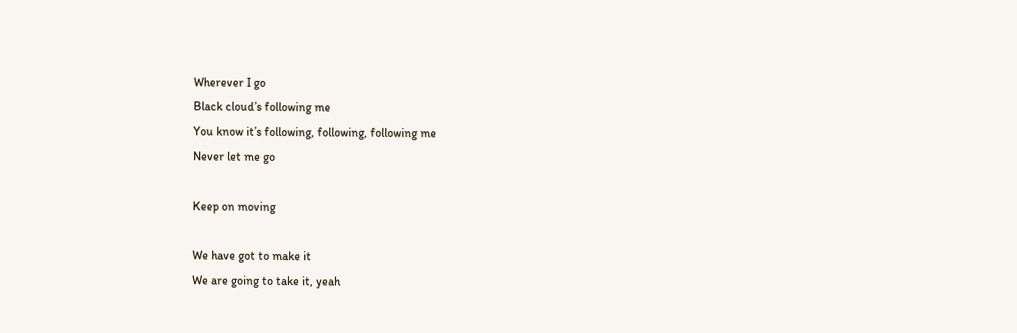Wherever I go
Black cloud’s following me
You know it’s following, following, following me
Never let me go

Keep on moving

We have got to make it
We are going to take it, yeah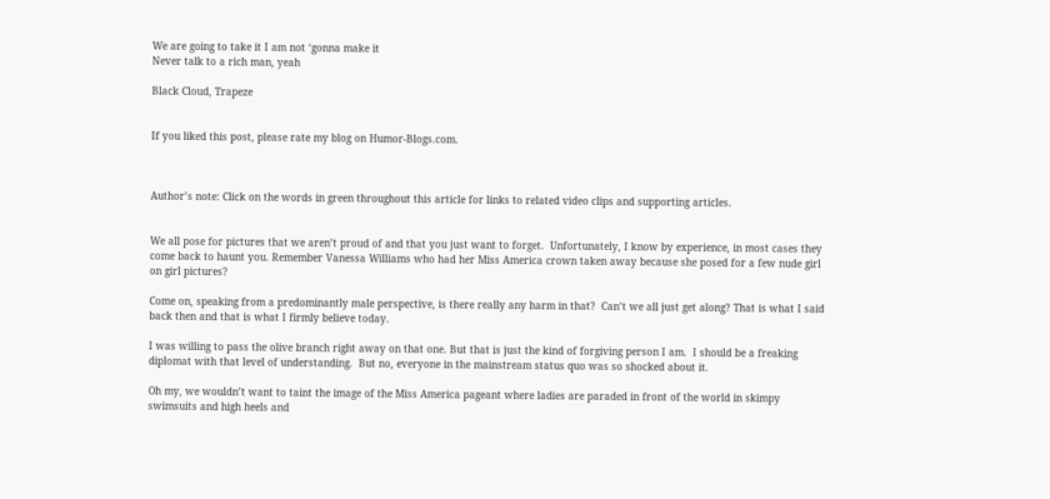We are going to take it I am not ‘gonna make it
Never talk to a rich man, yeah

Black Cloud, Trapeze


If you liked this post, please rate my blog on Humor-Blogs.com.



Author’s note: Click on the words in green throughout this article for links to related video clips and supporting articles.


We all pose for pictures that we aren’t proud of and that you just want to forget.  Unfortunately, I know by experience, in most cases they come back to haunt you. Remember Vanessa Williams who had her Miss America crown taken away because she posed for a few nude girl on girl pictures?

Come on, speaking from a predominantly male perspective, is there really any harm in that?  Can’t we all just get along? That is what I said back then and that is what I firmly believe today.

I was willing to pass the olive branch right away on that one. But that is just the kind of forgiving person I am.  I should be a freaking diplomat with that level of understanding.  But no, everyone in the mainstream status quo was so shocked about it.

Oh my, we wouldn’t want to taint the image of the Miss America pageant where ladies are paraded in front of the world in skimpy swimsuits and high heels and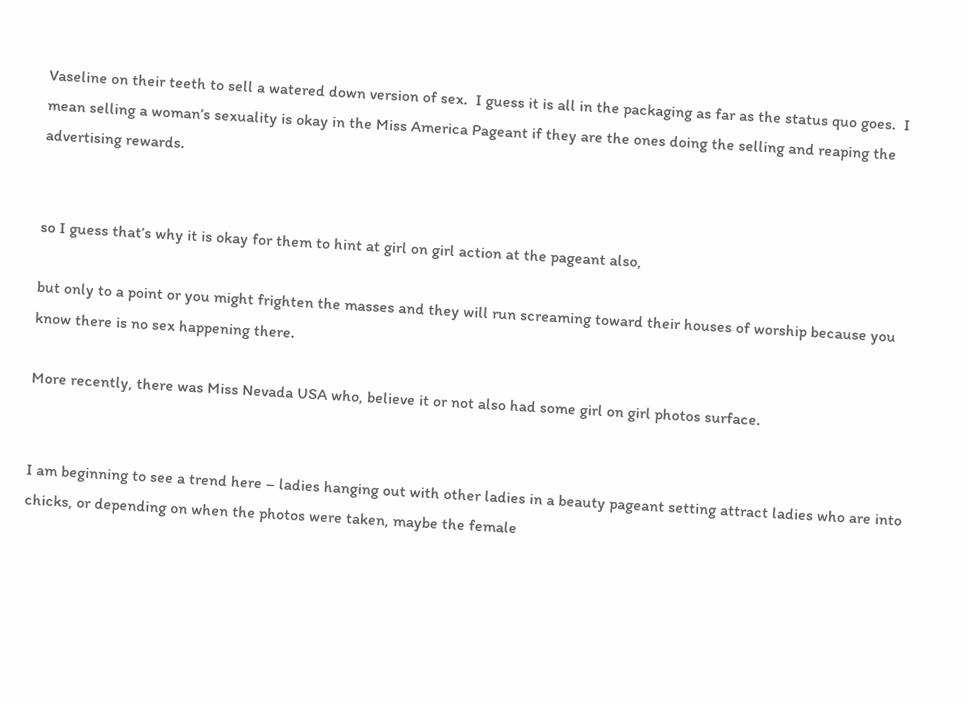Vaseline on their teeth to sell a watered down version of sex.  I guess it is all in the packaging as far as the status quo goes.  I mean selling a woman’s sexuality is okay in the Miss America Pageant if they are the ones doing the selling and reaping the advertising rewards.


so I guess that’s why it is okay for them to hint at girl on girl action at the pageant also,

but only to a point or you might frighten the masses and they will run screaming toward their houses of worship because you know there is no sex happening there.

More recently, there was Miss Nevada USA who, believe it or not also had some girl on girl photos surface.


I am beginning to see a trend here – ladies hanging out with other ladies in a beauty pageant setting attract ladies who are into chicks, or depending on when the photos were taken, maybe the female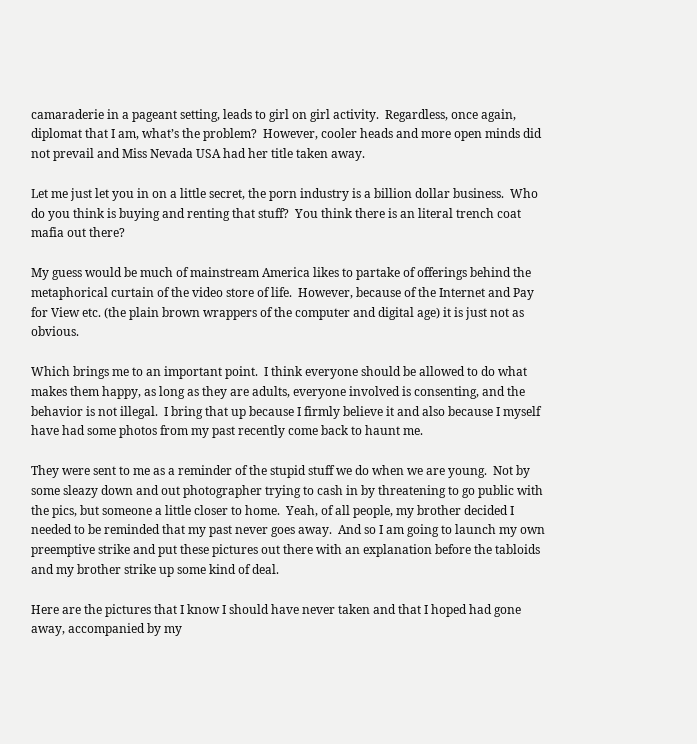camaraderie in a pageant setting, leads to girl on girl activity.  Regardless, once again, diplomat that I am, what’s the problem?  However, cooler heads and more open minds did not prevail and Miss Nevada USA had her title taken away.

Let me just let you in on a little secret, the porn industry is a billion dollar business.  Who do you think is buying and renting that stuff?  You think there is an literal trench coat mafia out there?

My guess would be much of mainstream America likes to partake of offerings behind the metaphorical curtain of the video store of life.  However, because of the Internet and Pay for View etc. (the plain brown wrappers of the computer and digital age) it is just not as obvious.

Which brings me to an important point.  I think everyone should be allowed to do what makes them happy, as long as they are adults, everyone involved is consenting, and the behavior is not illegal.  I bring that up because I firmly believe it and also because I myself have had some photos from my past recently come back to haunt me.

They were sent to me as a reminder of the stupid stuff we do when we are young.  Not by some sleazy down and out photographer trying to cash in by threatening to go public with the pics, but someone a little closer to home.  Yeah, of all people, my brother decided I needed to be reminded that my past never goes away.  And so I am going to launch my own preemptive strike and put these pictures out there with an explanation before the tabloids and my brother strike up some kind of deal.

Here are the pictures that I know I should have never taken and that I hoped had gone away, accompanied by my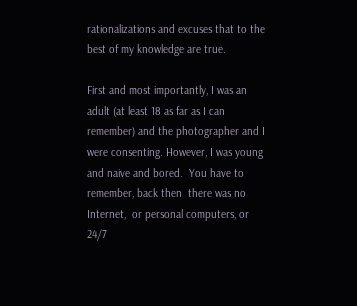rationalizations and excuses that to the best of my knowledge are true.

First and most importantly, I was an adult (at least 18 as far as I can remember) and the photographer and I were consenting. However, I was young and naive and bored.  You have to remember, back then  there was no Internet,  or personal computers, or 24/7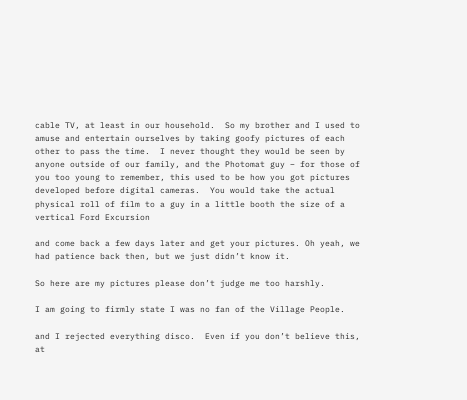cable TV, at least in our household.  So my brother and I used to amuse and entertain ourselves by taking goofy pictures of each other to pass the time.  I never thought they would be seen by anyone outside of our family, and the Photomat guy – for those of you too young to remember, this used to be how you got pictures developed before digital cameras.  You would take the actual physical roll of film to a guy in a little booth the size of a vertical Ford Excursion

and come back a few days later and get your pictures. Oh yeah, we had patience back then, but we just didn’t know it.

So here are my pictures please don’t judge me too harshly.

I am going to firmly state I was no fan of the Village People.

and I rejected everything disco.  Even if you don’t believe this, at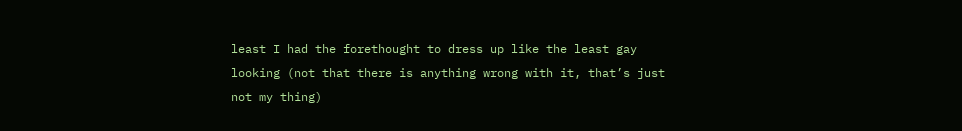least I had the forethought to dress up like the least gay looking (not that there is anything wrong with it, that’s just not my thing)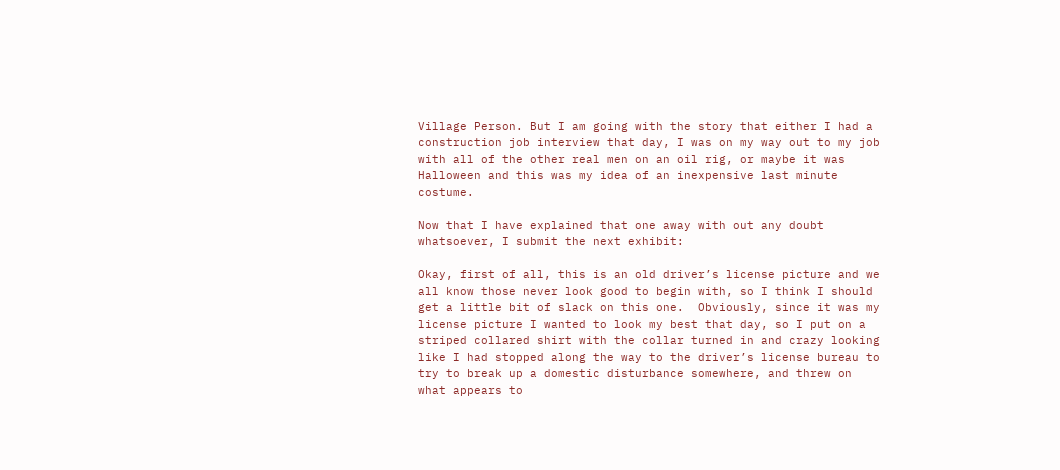Village Person. But I am going with the story that either I had a construction job interview that day, I was on my way out to my job with all of the other real men on an oil rig, or maybe it was Halloween and this was my idea of an inexpensive last minute costume.

Now that I have explained that one away with out any doubt whatsoever, I submit the next exhibit:

Okay, first of all, this is an old driver’s license picture and we all know those never look good to begin with, so I think I should get a little bit of slack on this one.  Obviously, since it was my license picture I wanted to look my best that day, so I put on a striped collared shirt with the collar turned in and crazy looking like I had stopped along the way to the driver’s license bureau to try to break up a domestic disturbance somewhere, and threw on what appears to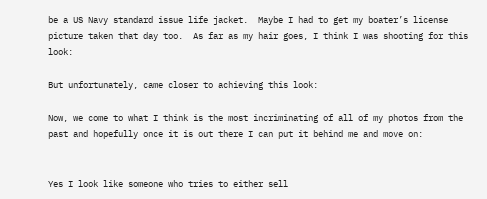be a US Navy standard issue life jacket.  Maybe I had to get my boater’s license picture taken that day too.  As far as my hair goes, I think I was shooting for this look:

But unfortunately, came closer to achieving this look:

Now, we come to what I think is the most incriminating of all of my photos from the past and hopefully once it is out there I can put it behind me and move on:


Yes I look like someone who tries to either sell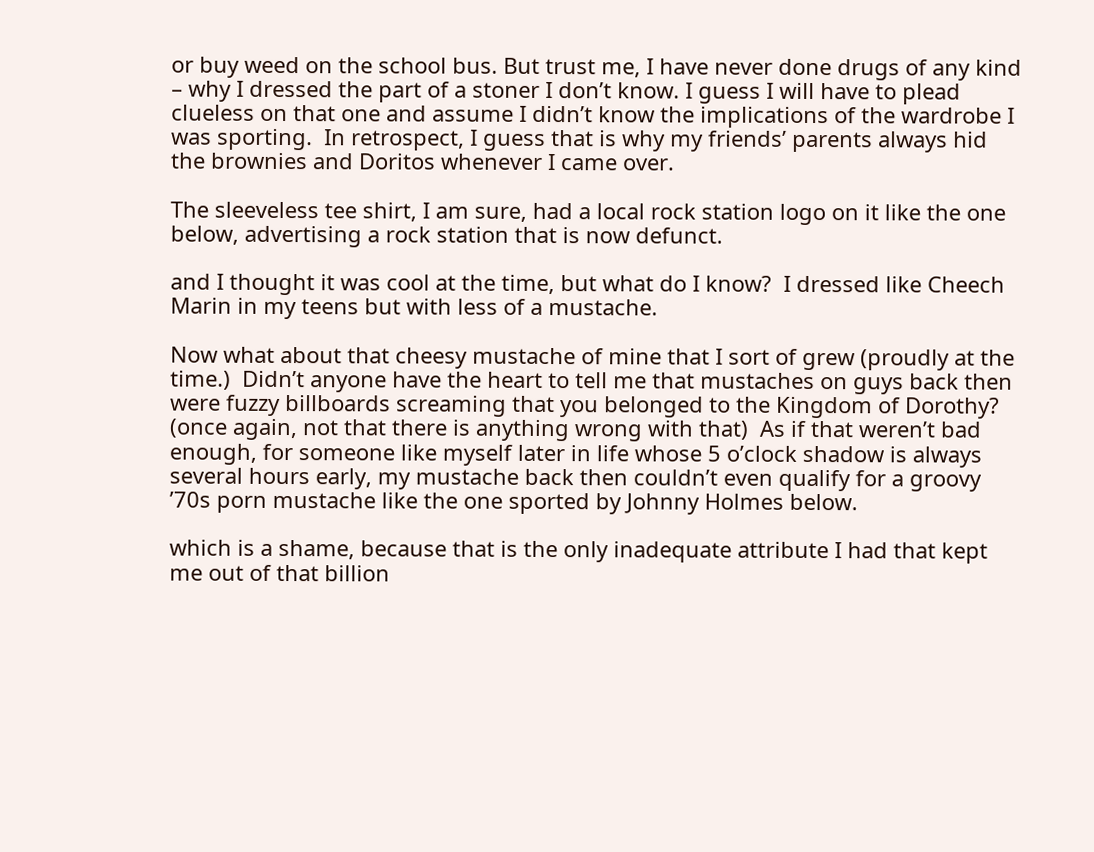or buy weed on the school bus. But trust me, I have never done drugs of any kind – why I dressed the part of a stoner I don’t know. I guess I will have to plead clueless on that one and assume I didn’t know the implications of the wardrobe I was sporting.  In retrospect, I guess that is why my friends’ parents always hid the brownies and Doritos whenever I came over.

The sleeveless tee shirt, I am sure, had a local rock station logo on it like the one below, advertising a rock station that is now defunct.

and I thought it was cool at the time, but what do I know?  I dressed like Cheech Marin in my teens but with less of a mustache.

Now what about that cheesy mustache of mine that I sort of grew (proudly at the time.)  Didn’t anyone have the heart to tell me that mustaches on guys back then were fuzzy billboards screaming that you belonged to the Kingdom of Dorothy? (once again, not that there is anything wrong with that)  As if that weren’t bad enough, for someone like myself later in life whose 5 o’clock shadow is always several hours early, my mustache back then couldn’t even qualify for a groovy ’70s porn mustache like the one sported by Johnny Holmes below.

which is a shame, because that is the only inadequate attribute I had that kept me out of that billion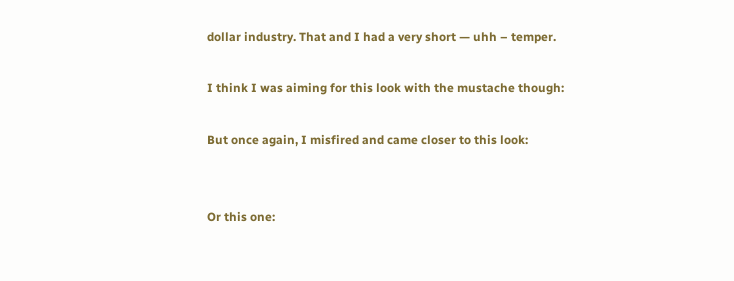dollar industry. That and I had a very short — uhh – temper.

I think I was aiming for this look with the mustache though:

But once again, I misfired and came closer to this look:


Or this one: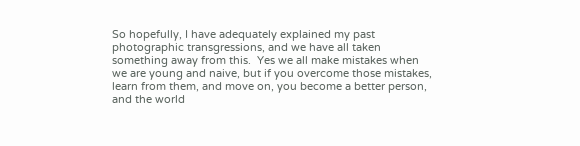So hopefully, I have adequately explained my past photographic transgressions, and we have all taken something away from this.  Yes we all make mistakes when we are young and naive, but if you overcome those mistakes, learn from them, and move on, you become a better person, and the world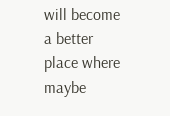will become a better place where maybe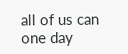all of us can one day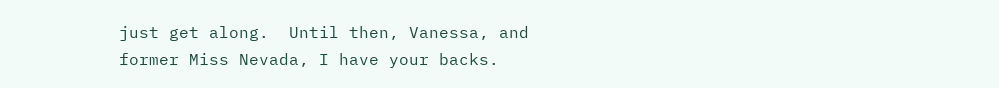just get along.  Until then, Vanessa, and former Miss Nevada, I have your backs.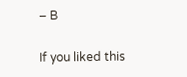– B

If you liked this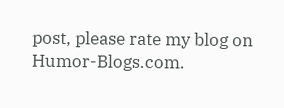post, please rate my blog on Humor-Blogs.com.